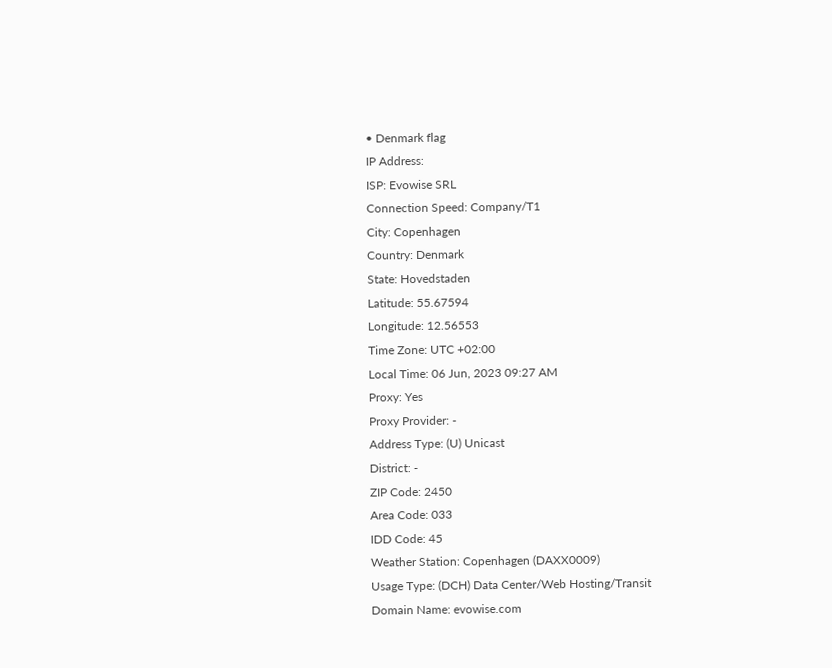• Denmark flag
IP Address:
ISP: Evowise SRL
Connection Speed: Company/T1
City: Copenhagen
Country: Denmark
State: Hovedstaden
Latitude: 55.67594
Longitude: 12.56553
Time Zone: UTC +02:00
Local Time: 06 Jun, 2023 09:27 AM
Proxy: Yes
Proxy Provider: -
Address Type: (U) Unicast
District: -
ZIP Code: 2450
Area Code: 033
IDD Code: 45
Weather Station: Copenhagen (DAXX0009)
Usage Type: (DCH) Data Center/Web Hosting/Transit
Domain Name: evowise.com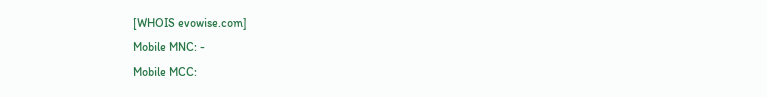[WHOIS evowise.com]
Mobile MNC: -
Mobile MCC: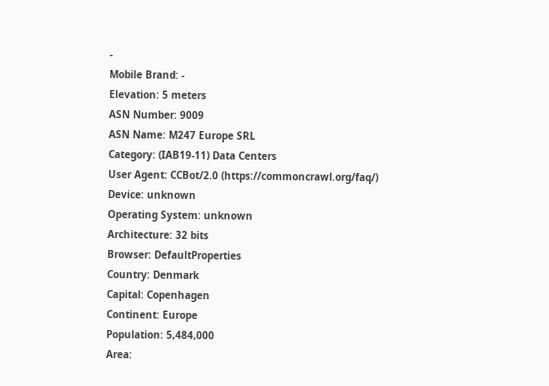-
Mobile Brand: -
Elevation: 5 meters
ASN Number: 9009
ASN Name: M247 Europe SRL
Category: (IAB19-11) Data Centers
User Agent: CCBot/2.0 (https://commoncrawl.org/faq/)
Device: unknown
Operating System: unknown
Architecture: 32 bits
Browser: DefaultProperties
Country: Denmark
Capital: Copenhagen
Continent: Europe
Population: 5,484,000
Area: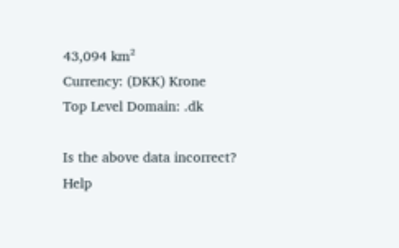43,094 km²
Currency: (DKK) Krone
Top Level Domain: .dk

Is the above data incorrect? Help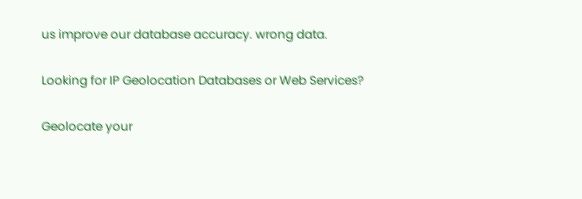us improve our database accuracy. wrong data.

Looking for IP Geolocation Databases or Web Services?

Geolocate your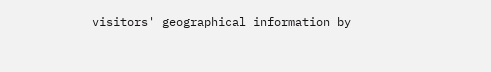visitors' geographical information by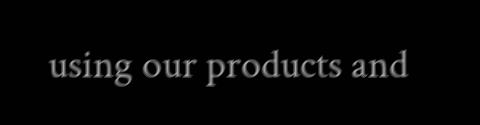using our products and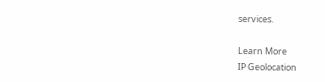services.

Learn More
IP Geolocation